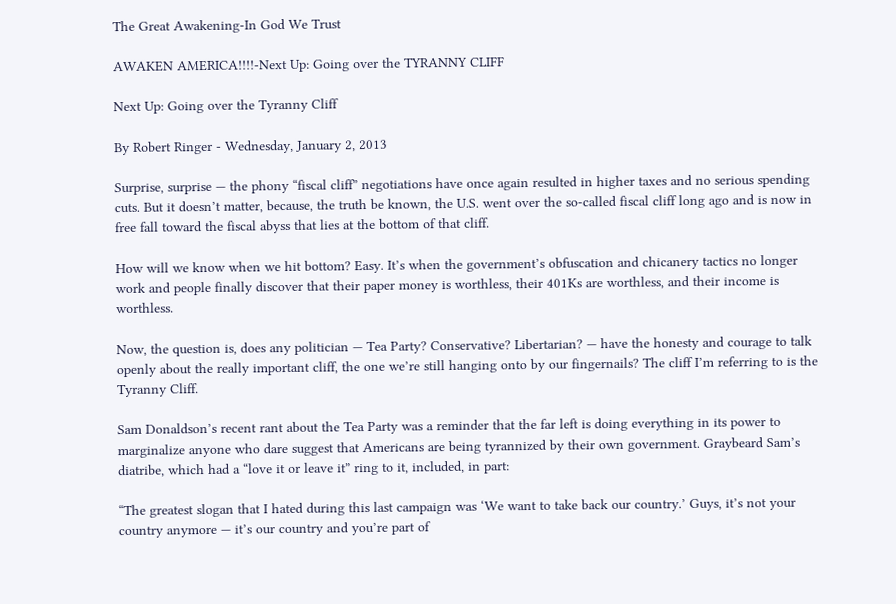The Great Awakening-In God We Trust

AWAKEN AMERICA!!!!-Next Up: Going over the TYRANNY CLIFF

Next Up: Going over the Tyranny Cliff

By Robert Ringer - Wednesday, January 2, 2013

Surprise, surprise — the phony “fiscal cliff” negotiations have once again resulted in higher taxes and no serious spending cuts. But it doesn’t matter, because, the truth be known, the U.S. went over the so-called fiscal cliff long ago and is now in free fall toward the fiscal abyss that lies at the bottom of that cliff.

How will we know when we hit bottom? Easy. It’s when the government’s obfuscation and chicanery tactics no longer work and people finally discover that their paper money is worthless, their 401Ks are worthless, and their income is worthless.

Now, the question is, does any politician — Tea Party? Conservative? Libertarian? — have the honesty and courage to talk openly about the really important cliff, the one we’re still hanging onto by our fingernails? The cliff I’m referring to is the Tyranny Cliff.

Sam Donaldson’s recent rant about the Tea Party was a reminder that the far left is doing everything in its power to marginalize anyone who dare suggest that Americans are being tyrannized by their own government. Graybeard Sam’s diatribe, which had a “love it or leave it” ring to it, included, in part:

“The greatest slogan that I hated during this last campaign was ‘We want to take back our country.’ Guys, it’s not your country anymore — it’s our country and you’re part of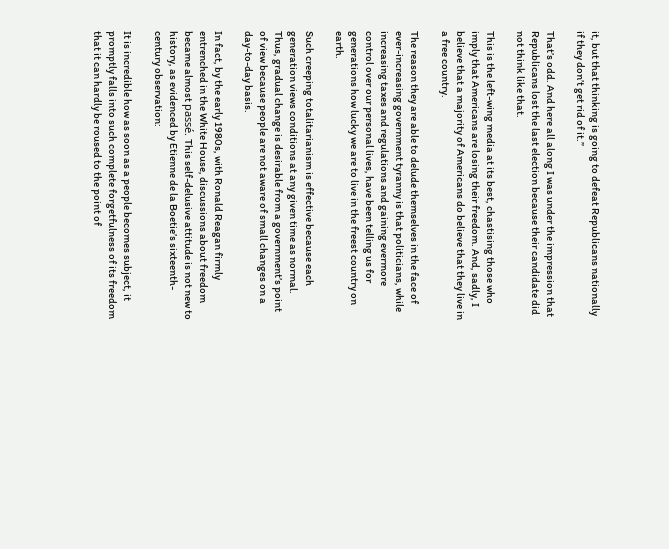it, but that thinking is going to defeat Republicans nationally if they don’t get rid of it.”

That’s odd. And here all along I was under the impression that Republicans lost the last election because their candidate did not think like that.

This is the left-wing media at its best, chastising those who imply that Americans are losing their freedom. And, sadly, I believe that a majority of Americans do believe that they live in a free country.

The reason they are able to delude themselves in the face of ever-increasing government tyranny is that politicians, while increasing taxes and regulations and gaining evermore control over our personal lives, have been telling us for generations how lucky we are to live in the freest country on earth.

Such creeping totalitarianism is effective because each generation views conditions at any given time as normal. Thus, gradual change is desirable from a government’s point of view because people are not aware of small changes on a day-to-day basis.

In fact, by the early 1980s, with Ronald Reagan firmly entrenched in the White House, discussions about freedom became almost passé. This self-delusive attitude is not new to history, as evidenced by Etienne de la Boetie’s sixteenth-century observation:

It is incredible how as soon as a people becomes subject, it promptly falls into such complete forgetfulness of its freedom that it can hardly be roused to the point of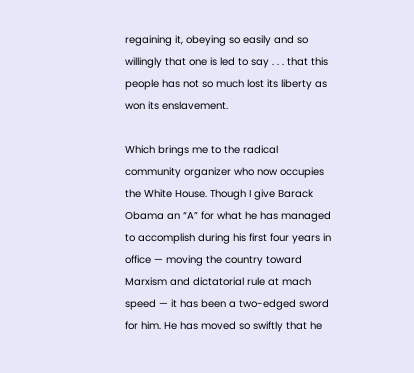regaining it, obeying so easily and so willingly that one is led to say . . . that this people has not so much lost its liberty as won its enslavement.

Which brings me to the radical community organizer who now occupies the White House. Though I give Barack Obama an “A” for what he has managed to accomplish during his first four years in office — moving the country toward Marxism and dictatorial rule at mach speed — it has been a two-edged sword for him. He has moved so swiftly that he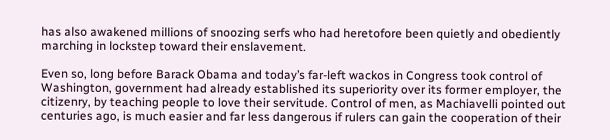has also awakened millions of snoozing serfs who had heretofore been quietly and obediently marching in lockstep toward their enslavement.

Even so, long before Barack Obama and today’s far-left wackos in Congress took control of Washington, government had already established its superiority over its former employer, the citizenry, by teaching people to love their servitude. Control of men, as Machiavelli pointed out centuries ago, is much easier and far less dangerous if rulers can gain the cooperation of their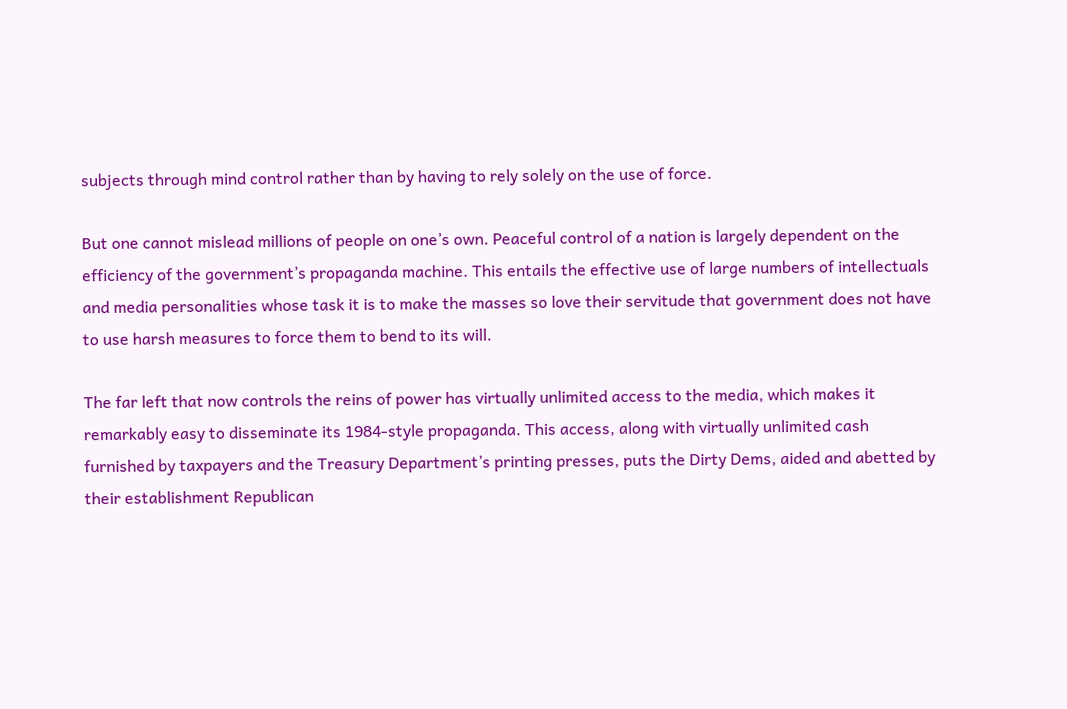subjects through mind control rather than by having to rely solely on the use of force.

But one cannot mislead millions of people on one’s own. Peaceful control of a nation is largely dependent on the efficiency of the government’s propaganda machine. This entails the effective use of large numbers of intellectuals and media personalities whose task it is to make the masses so love their servitude that government does not have to use harsh measures to force them to bend to its will.

The far left that now controls the reins of power has virtually unlimited access to the media, which makes it remarkably easy to disseminate its 1984-style propaganda. This access, along with virtually unlimited cash furnished by taxpayers and the Treasury Department’s printing presses, puts the Dirty Dems, aided and abetted by their establishment Republican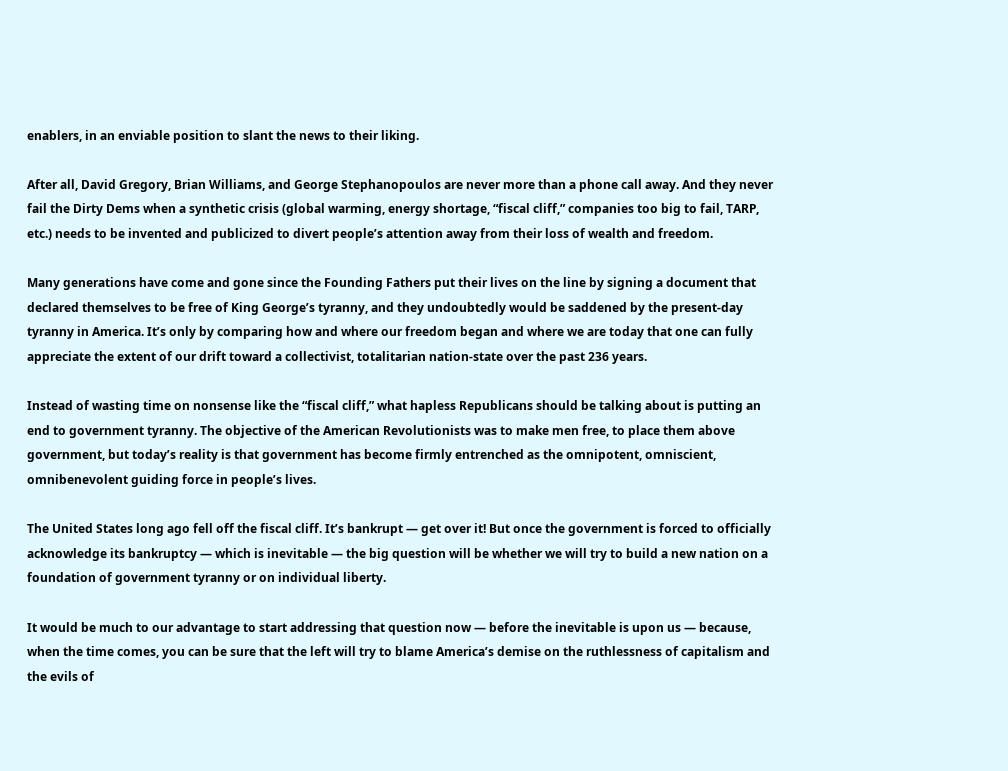enablers, in an enviable position to slant the news to their liking.

After all, David Gregory, Brian Williams, and George Stephanopoulos are never more than a phone call away. And they never fail the Dirty Dems when a synthetic crisis (global warming, energy shortage, “fiscal cliff,” companies too big to fail, TARP, etc.) needs to be invented and publicized to divert people’s attention away from their loss of wealth and freedom.

Many generations have come and gone since the Founding Fathers put their lives on the line by signing a document that declared themselves to be free of King George’s tyranny, and they undoubtedly would be saddened by the present-day tyranny in America. It’s only by comparing how and where our freedom began and where we are today that one can fully appreciate the extent of our drift toward a collectivist, totalitarian nation-state over the past 236 years.

Instead of wasting time on nonsense like the “fiscal cliff,” what hapless Republicans should be talking about is putting an end to government tyranny. The objective of the American Revolutionists was to make men free, to place them above government, but today’s reality is that government has become firmly entrenched as the omnipotent, omniscient, omnibenevolent guiding force in people’s lives.

The United States long ago fell off the fiscal cliff. It’s bankrupt — get over it! But once the government is forced to officially acknowledge its bankruptcy — which is inevitable — the big question will be whether we will try to build a new nation on a foundation of government tyranny or on individual liberty.

It would be much to our advantage to start addressing that question now — before the inevitable is upon us — because, when the time comes, you can be sure that the left will try to blame America’s demise on the ruthlessness of capitalism and the evils of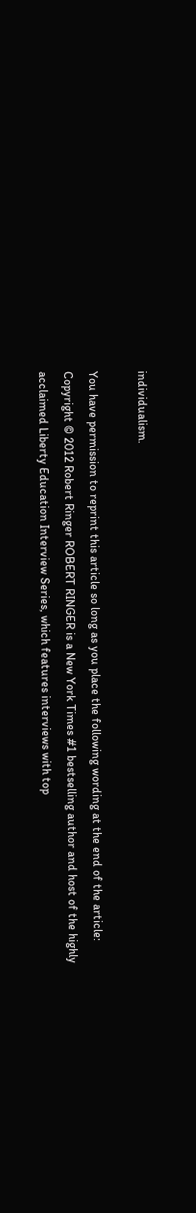individualism.

You have permission to reprint this article so long as you place the following wording at the end of the article:
Copyright © 2012 Robert Ringer ROBERT RINGER is a New York Times #1 bestselling author and host of the highly acclaimed Liberty Education Interview Series, which features interviews with top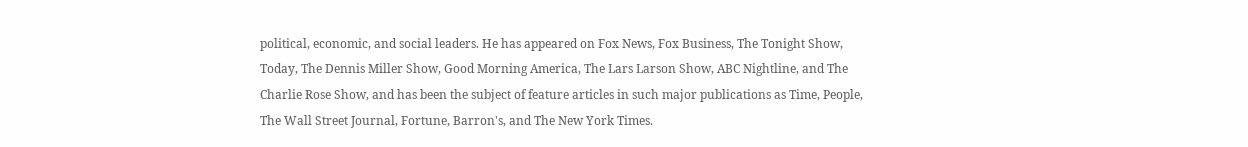political, economic, and social leaders. He has appeared on Fox News, Fox Business, The Tonight Show, Today, The Dennis Miller Show, Good Morning America, The Lars Larson Show, ABC Nightline, and The Charlie Rose Show, and has been the subject of feature articles in such major publications as Time, People, The Wall Street Journal, Fortune, Barron's, and The New York Times.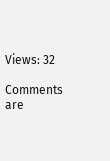Views: 32

Comments are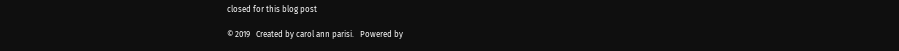closed for this blog post

© 2019   Created by carol ann parisi.   Powered by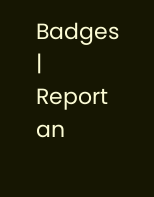Badges  |  Report an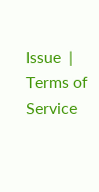Issue  |  Terms of Service